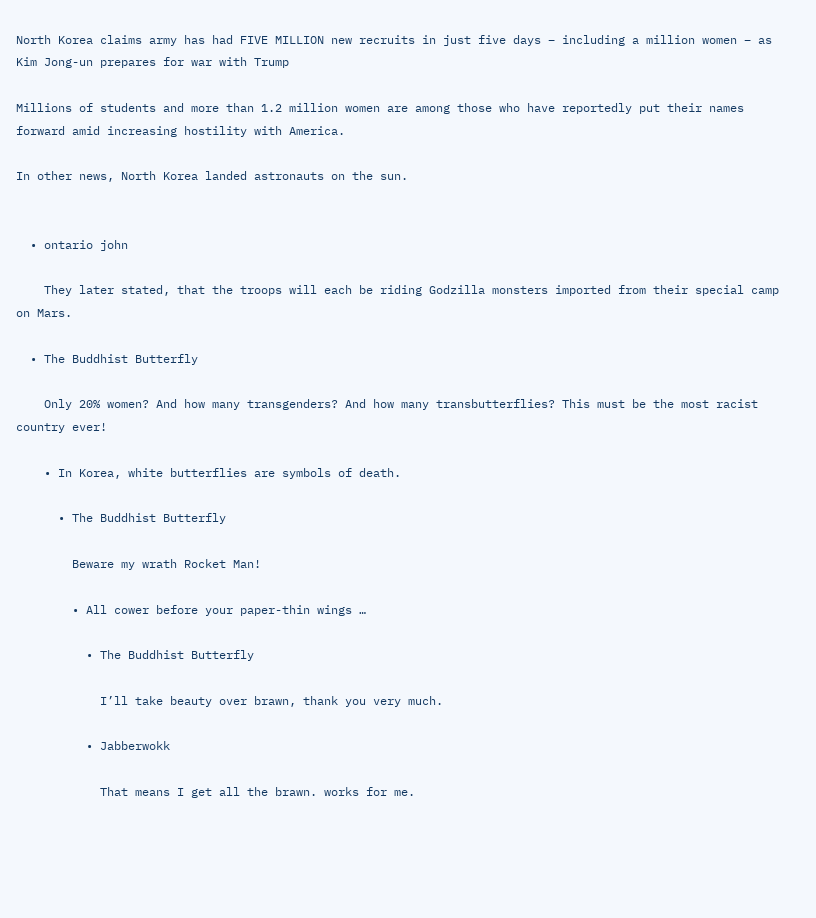North Korea claims army has had FIVE MILLION new recruits in just five days – including a million women – as Kim Jong-un prepares for war with Trump

Millions of students and more than 1.2 million women are among those who have reportedly put their names forward amid increasing hostility with America.

In other news, North Korea landed astronauts on the sun.


  • ontario john

    They later stated, that the troops will each be riding Godzilla monsters imported from their special camp on Mars.

  • The Buddhist Butterfly

    Only 20% women? And how many transgenders? And how many transbutterflies? This must be the most racist country ever!

    • In Korea, white butterflies are symbols of death.

      • The Buddhist Butterfly

        Beware my wrath Rocket Man!

        • All cower before your paper-thin wings …

          • The Buddhist Butterfly

            I’ll take beauty over brawn, thank you very much.

          • Jabberwokk

            That means I get all the brawn. works for me.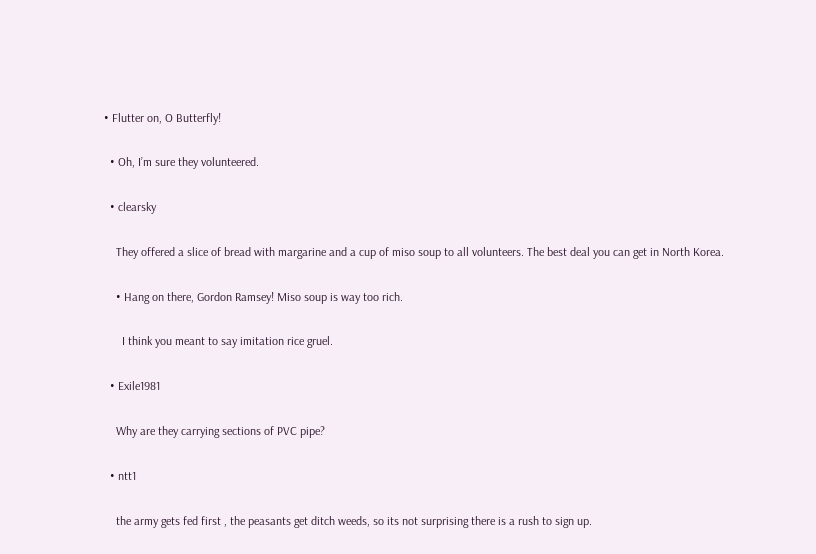• Flutter on, O Butterfly!

  • Oh, I’m sure they volunteered.

  • clearsky

    They offered a slice of bread with margarine and a cup of miso soup to all volunteers. The best deal you can get in North Korea.

    • Hang on there, Gordon Ramsey! Miso soup is way too rich.

      I think you meant to say imitation rice gruel.

  • Exile1981

    Why are they carrying sections of PVC pipe?

  • ntt1

    the army gets fed first , the peasants get ditch weeds, so its not surprising there is a rush to sign up.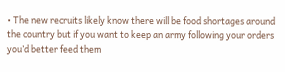• The new recruits likely know there will be food shortages around the country but if you want to keep an army following your orders you’d better feed them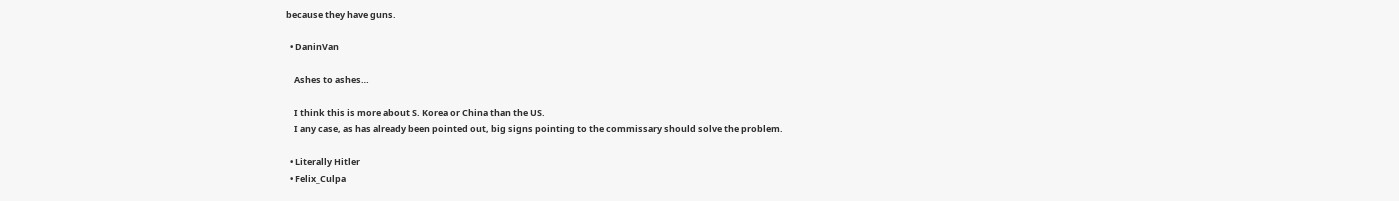because they have guns.

  • DaninVan

    Ashes to ashes…

    I think this is more about S. Korea or China than the US.
    I any case, as has already been pointed out, big signs pointing to the commissary should solve the problem.

  • Literally Hitler
  • Felix_Culpa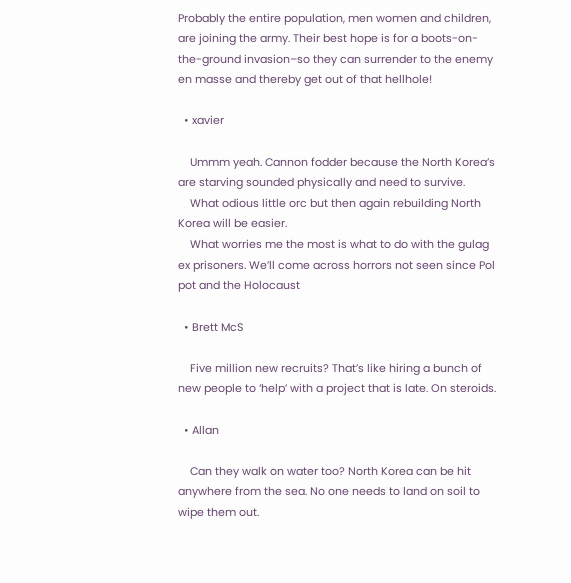Probably the entire population, men women and children, are joining the army. Their best hope is for a boots-on-the-ground invasion–so they can surrender to the enemy en masse and thereby get out of that hellhole!

  • xavier

    Ummm yeah. Cannon fodder because the North Korea’s are starving sounded physically and need to survive.
    What odious little orc but then again rebuilding North Korea will be easier.
    What worries me the most is what to do with the gulag ex prisoners. We’ll come across horrors not seen since Pol pot and the Holocaust

  • Brett McS

    Five million new recruits? That’s like hiring a bunch of new people to ‘help’ with a project that is late. On steroids.

  • Allan

    Can they walk on water too? North Korea can be hit anywhere from the sea. No one needs to land on soil to wipe them out.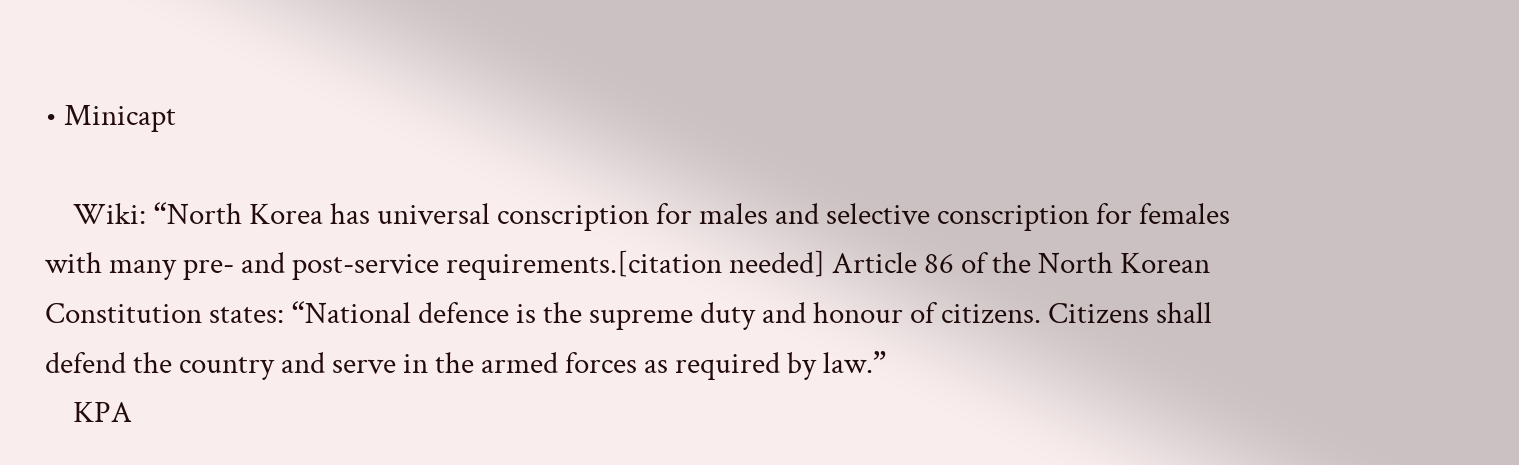• Minicapt

    Wiki: “North Korea has universal conscription for males and selective conscription for females with many pre- and post-service requirements.[citation needed] Article 86 of the North Korean Constitution states: “National defence is the supreme duty and honour of citizens. Citizens shall defend the country and serve in the armed forces as required by law.”
    KPA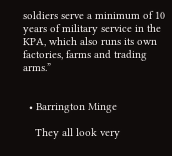soldiers serve a minimum of 10 years of military service in the KPA, which also runs its own factories, farms and trading arms.”


  • Barrington Minge

    They all look very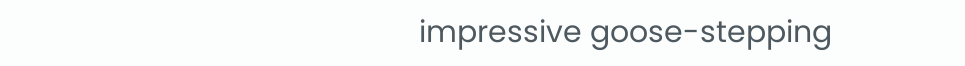impressive goose-stepping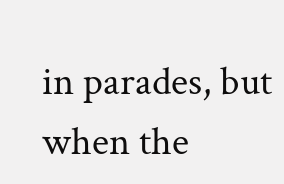in parades, but when the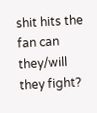shit hits the fan can they/will they fight?